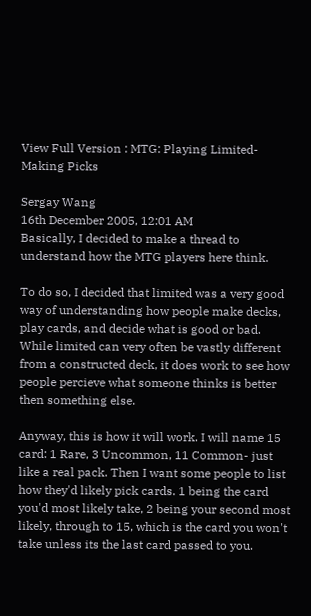View Full Version : MTG: Playing Limited- Making Picks

Sergay Wang
16th December 2005, 12:01 AM
Basically, I decided to make a thread to understand how the MTG players here think.

To do so, I decided that limited was a very good way of understanding how people make decks, play cards, and decide what is good or bad. While limited can very often be vastly different from a constructed deck, it does work to see how people percieve what someone thinks is better then something else.

Anyway, this is how it will work. I will name 15 card: 1 Rare, 3 Uncommon, 11 Common- just like a real pack. Then I want some people to list how they'd likely pick cards. 1 being the card you'd most likely take, 2 being your second most likely, through to 15, which is the card you won't take unless its the last card passed to you.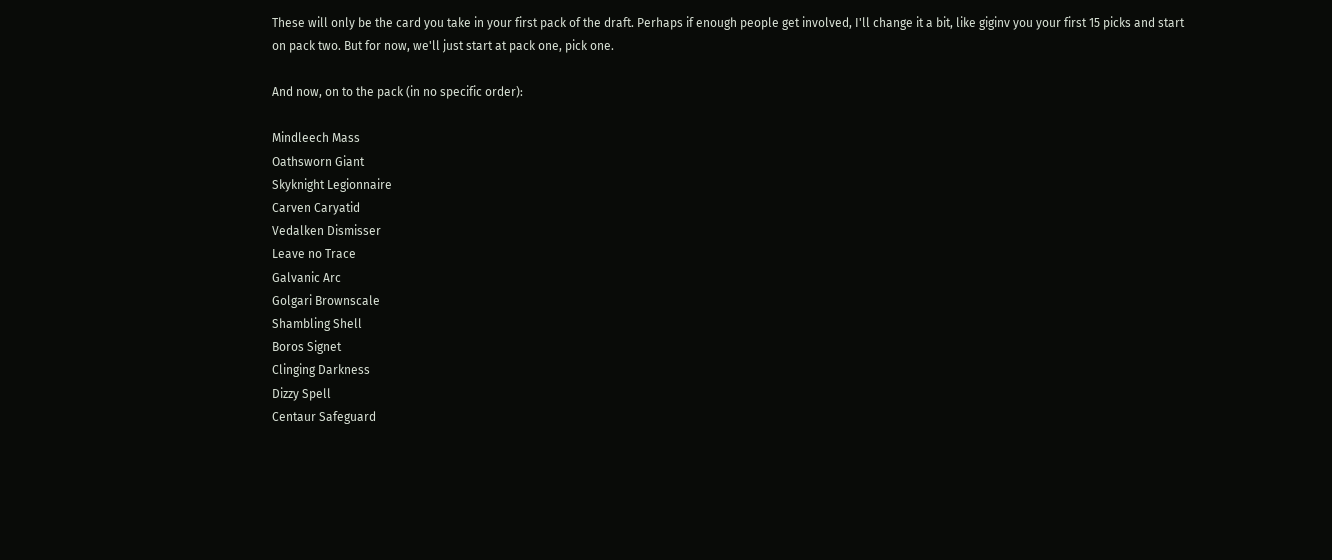These will only be the card you take in your first pack of the draft. Perhaps if enough people get involved, I'll change it a bit, like giginv you your first 15 picks and start on pack two. But for now, we'll just start at pack one, pick one.

And now, on to the pack (in no specific order):

Mindleech Mass
Oathsworn Giant
Skyknight Legionnaire
Carven Caryatid
Vedalken Dismisser
Leave no Trace
Galvanic Arc
Golgari Brownscale
Shambling Shell
Boros Signet
Clinging Darkness
Dizzy Spell
Centaur Safeguard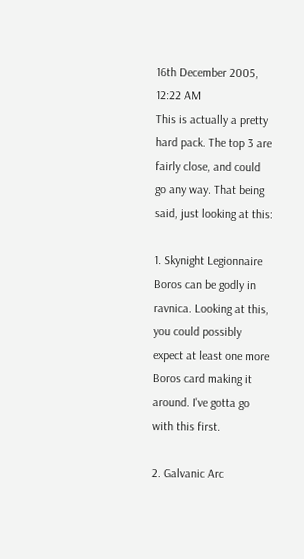16th December 2005, 12:22 AM
This is actually a pretty hard pack. The top 3 are fairly close, and could go any way. That being said, just looking at this:

1. Skynight Legionnaire
Boros can be godly in ravnica. Looking at this, you could possibly expect at least one more Boros card making it around. I've gotta go with this first.

2. Galvanic Arc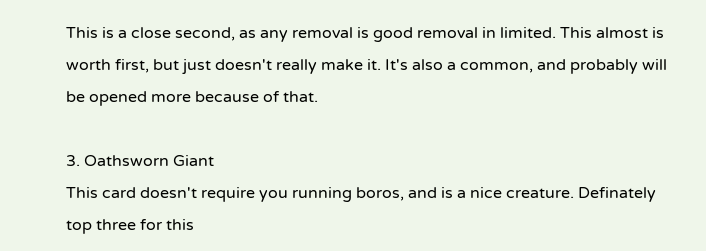This is a close second, as any removal is good removal in limited. This almost is worth first, but just doesn't really make it. It's also a common, and probably will be opened more because of that.

3. Oathsworn Giant
This card doesn't require you running boros, and is a nice creature. Definately top three for this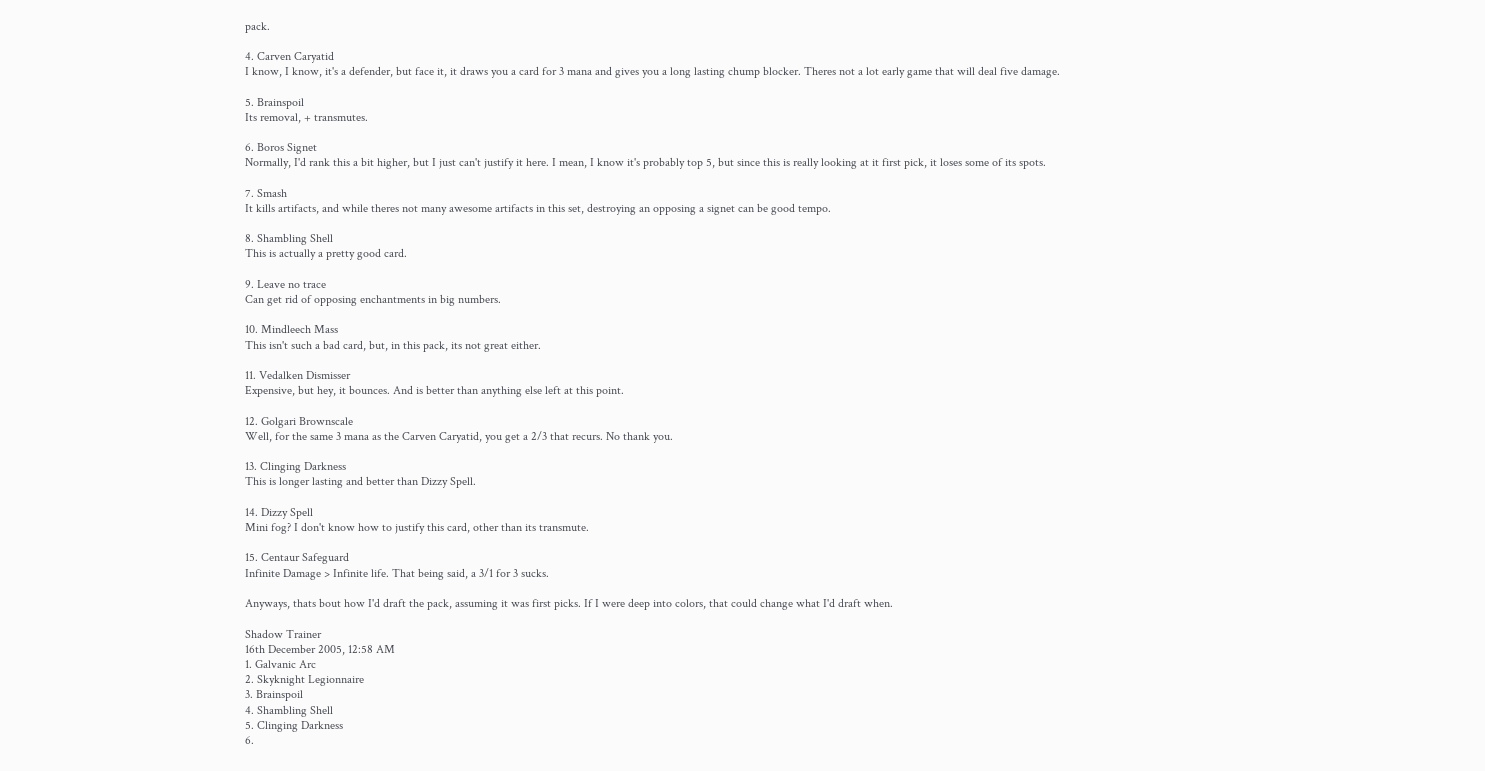pack.

4. Carven Caryatid
I know, I know, it's a defender, but face it, it draws you a card for 3 mana and gives you a long lasting chump blocker. Theres not a lot early game that will deal five damage.

5. Brainspoil
Its removal, + transmutes.

6. Boros Signet
Normally, I'd rank this a bit higher, but I just can't justify it here. I mean, I know it's probably top 5, but since this is really looking at it first pick, it loses some of its spots.

7. Smash
It kills artifacts, and while theres not many awesome artifacts in this set, destroying an opposing a signet can be good tempo.

8. Shambling Shell
This is actually a pretty good card.

9. Leave no trace
Can get rid of opposing enchantments in big numbers.

10. Mindleech Mass
This isn't such a bad card, but, in this pack, its not great either.

11. Vedalken Dismisser
Expensive, but hey, it bounces. And is better than anything else left at this point.

12. Golgari Brownscale
Well, for the same 3 mana as the Carven Caryatid, you get a 2/3 that recurs. No thank you.

13. Clinging Darkness
This is longer lasting and better than Dizzy Spell.

14. Dizzy Spell
Mini fog? I don't know how to justify this card, other than its transmute.

15. Centaur Safeguard
Infinite Damage > Infinite life. That being said, a 3/1 for 3 sucks.

Anyways, thats bout how I'd draft the pack, assuming it was first picks. If I were deep into colors, that could change what I'd draft when.

Shadow Trainer
16th December 2005, 12:58 AM
1. Galvanic Arc
2. Skyknight Legionnaire
3. Brainspoil
4. Shambling Shell
5. Clinging Darkness
6.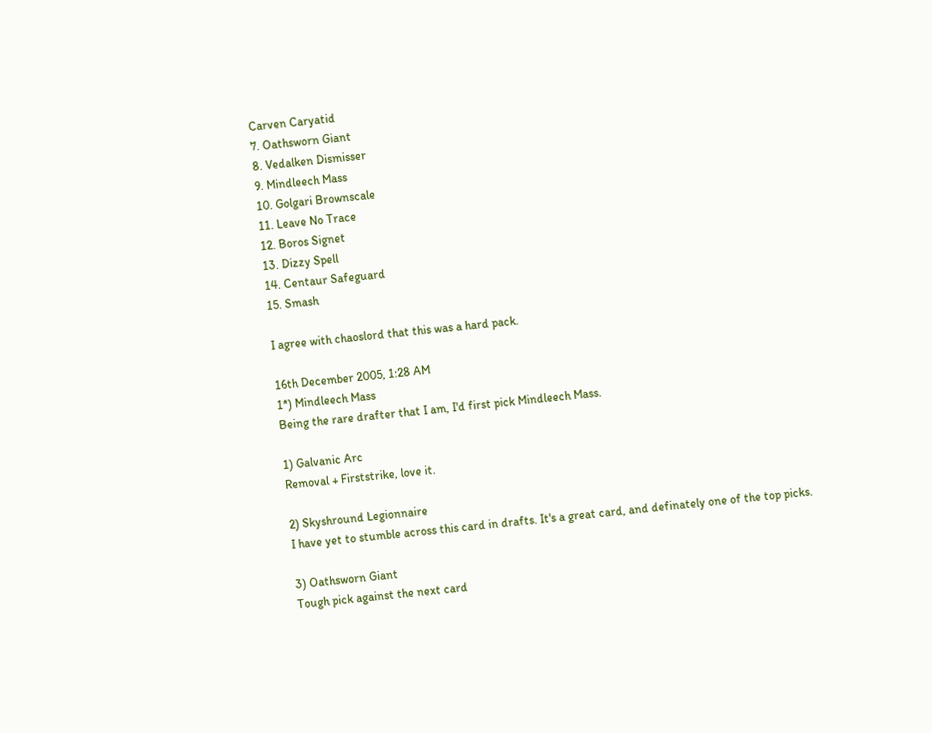Carven Caryatid
7. Oathsworn Giant
8. Vedalken Dismisser
9. Mindleech Mass
10. Golgari Brownscale
11. Leave No Trace
12. Boros Signet
13. Dizzy Spell
14. Centaur Safeguard
15. Smash

I agree with chaoslord that this was a hard pack.

16th December 2005, 1:28 AM
1*) Mindleech Mass
Being the rare drafter that I am, I'd first pick Mindleech Mass.

1) Galvanic Arc
Removal + Firststrike, love it.

2) Skyshround Legionnaire
I have yet to stumble across this card in drafts. It's a great card, and definately one of the top picks.

3) Oathsworn Giant
Tough pick against the next card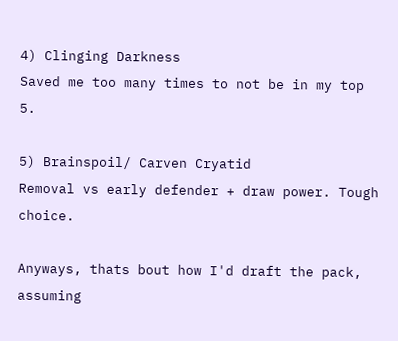4) Clinging Darkness
Saved me too many times to not be in my top 5.

5) Brainspoil/ Carven Cryatid
Removal vs early defender + draw power. Tough choice.

Anyways, thats bout how I'd draft the pack, assuming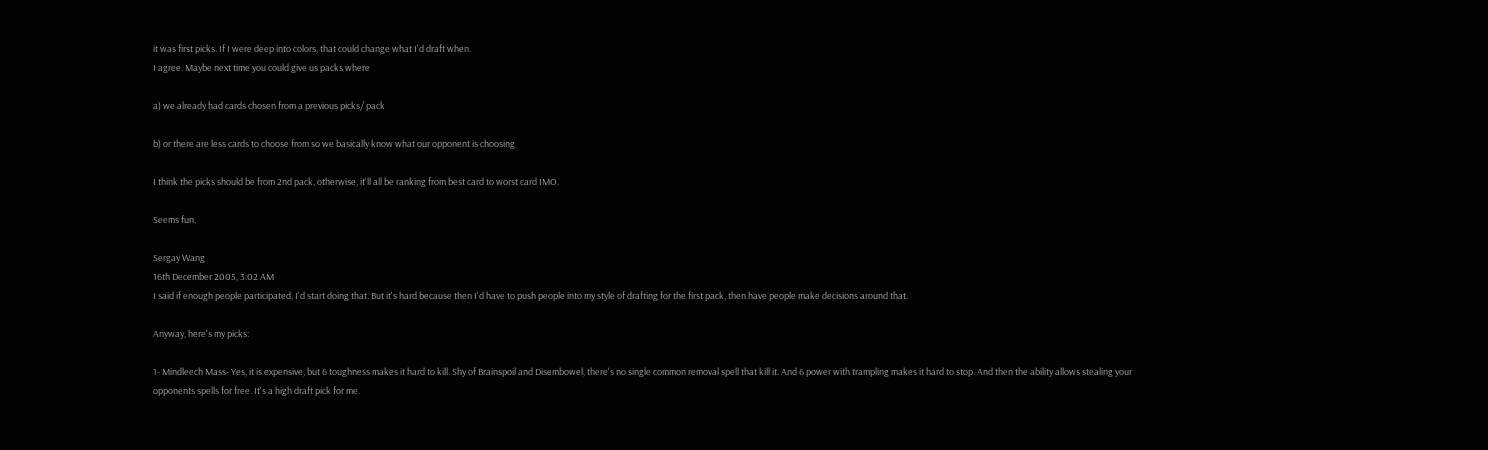it was first picks. If I were deep into colors, that could change what I'd draft when.
I agree. Maybe next time you could give us packs where

a) we already had cards chosen from a previous picks/ pack

b) or there are less cards to choose from so we basically know what our opponent is choosing

I think the picks should be from 2nd pack, otherwise, it'll all be ranking from best card to worst card IMO.

Seems fun.

Sergay Wang
16th December 2005, 3:02 AM
I said if enough people participated, I'd start doing that. But it's hard because then I'd have to push people into my style of drafting for the first pack, then have people make decisions around that.

Anyway, here's my picks:

1- Mindleech Mass- Yes, it is expensive, but 6 toughness makes it hard to kill. Shy of Brainspoil and Disembowel, there's no single common removal spell that kill it. And 6 power with trampling makes it hard to stop. And then the ability allows stealing your opponents spells for free. It's a high draft pick for me.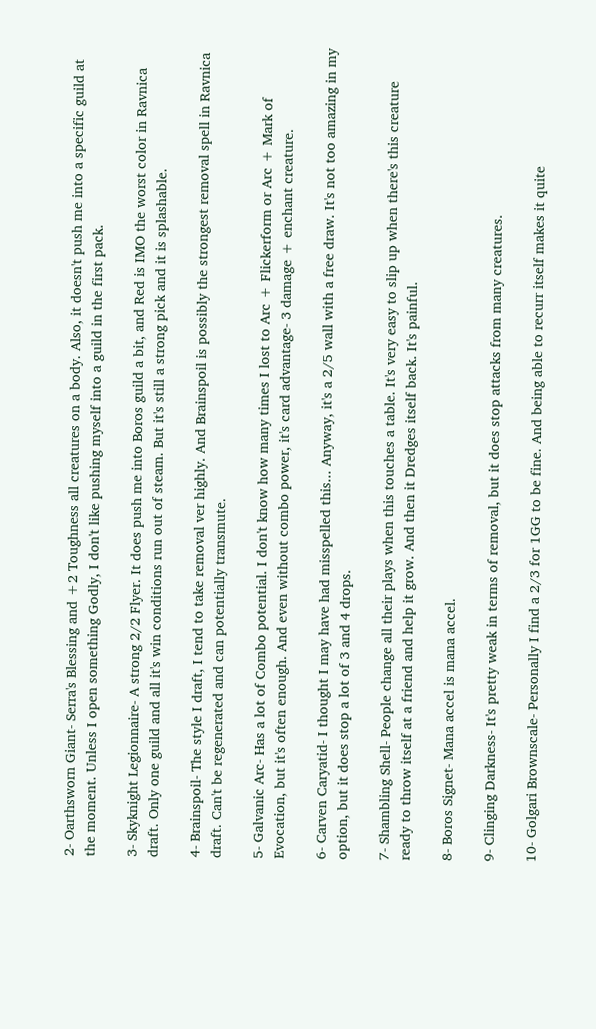2- Oarthsworn Giant- Serra's Blessing and +2 Toughness all creatures on a body. Also, it doesn't push me into a specific guild at the moment. Unless I open something Godly, I don't like pushing myself into a guild in the first pack.

3- Skyknight Legionnaire- A strong 2/2 Flyer. It does push me into Boros guild a bit, and Red is IMO the worst color in Ravnica draft. Only one guild and all it's win conditions run out of steam. But it's still a strong pick and it is splashable.

4- Brainspoil- The style I draft, I tend to take removal ver highly. And Brainspoil is possibly the strongest removal spell in Ravnica draft. Can't be regenerated and can potentially transmute.

5- Galvanic Arc- Has a lot of Combo potential. I don't know how many times I lost to Arc + Flickerform or Arc + Mark of Evocation, but it's often enough. And even without combo power, it's card advantage- 3 damage + enchant creature.

6- Carven Caryatid- I thought I may have had misspelled this... Anyway, it's a 2/5 wall with a free draw. It's not too amazing in my option, but it does stop a lot of 3 and 4 drops.

7- Shambling Shell- People change all their plays when this touches a table. It's very easy to slip up when there's this creature ready to throw itself at a friend and help it grow. And then it Dredges itself back. It's painful.

8- Boros Signet- Mana accel is mana accel.

9- Clinging Darkness- It's pretty weak in terms of removal, but it does stop attacks from many creatures.

10- Golgari Brownscale- Personally I find a 2/3 for 1GG to be fine. And being able to recurr itself makes it quite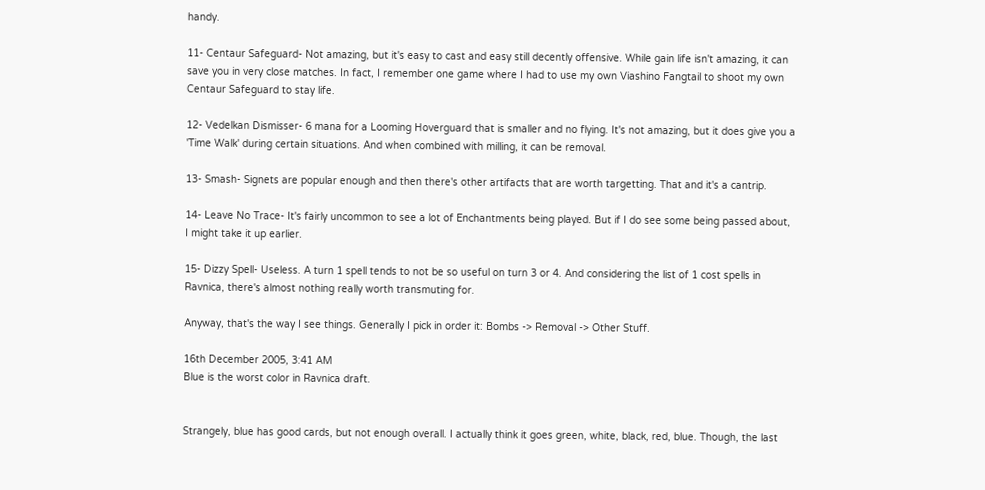handy.

11- Centaur Safeguard- Not amazing, but it's easy to cast and easy still decently offensive. While gain life isn't amazing, it can save you in very close matches. In fact, I remember one game where I had to use my own Viashino Fangtail to shoot my own Centaur Safeguard to stay life.

12- Vedelkan Dismisser- 6 mana for a Looming Hoverguard that is smaller and no flying. It's not amazing, but it does give you a 'Time Walk' during certain situations. And when combined with milling, it can be removal.

13- Smash- Signets are popular enough and then there's other artifacts that are worth targetting. That and it's a cantrip.

14- Leave No Trace- It's fairly uncommon to see a lot of Enchantments being played. But if I do see some being passed about, I might take it up earlier.

15- Dizzy Spell- Useless. A turn 1 spell tends to not be so useful on turn 3 or 4. And considering the list of 1 cost spells in Ravnica, there's almost nothing really worth transmuting for.

Anyway, that's the way I see things. Generally I pick in order it: Bombs -> Removal -> Other Stuff.

16th December 2005, 3:41 AM
Blue is the worst color in Ravnica draft.


Strangely, blue has good cards, but not enough overall. I actually think it goes green, white, black, red, blue. Though, the last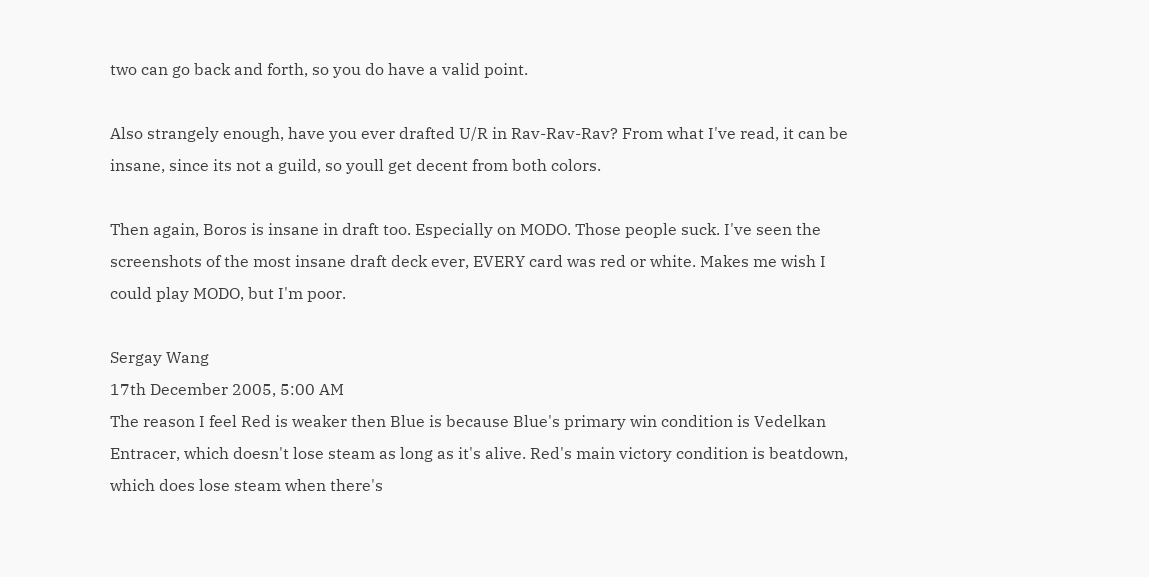two can go back and forth, so you do have a valid point.

Also strangely enough, have you ever drafted U/R in Rav-Rav-Rav? From what I've read, it can be insane, since its not a guild, so youll get decent from both colors.

Then again, Boros is insane in draft too. Especially on MODO. Those people suck. I've seen the screenshots of the most insane draft deck ever, EVERY card was red or white. Makes me wish I could play MODO, but I'm poor.

Sergay Wang
17th December 2005, 5:00 AM
The reason I feel Red is weaker then Blue is because Blue's primary win condition is Vedelkan Entracer, which doesn't lose steam as long as it's alive. Red's main victory condition is beatdown, which does lose steam when there's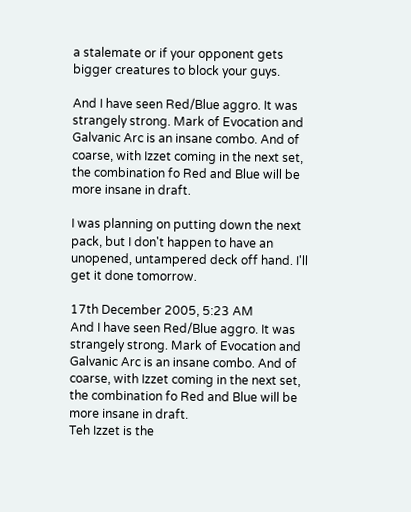a stalemate or if your opponent gets bigger creatures to block your guys.

And I have seen Red/Blue aggro. It was strangely strong. Mark of Evocation and Galvanic Arc is an insane combo. And of coarse, with Izzet coming in the next set, the combination fo Red and Blue will be more insane in draft.

I was planning on putting down the next pack, but I don't happen to have an unopened, untampered deck off hand. I'll get it done tomorrow.

17th December 2005, 5:23 AM
And I have seen Red/Blue aggro. It was strangely strong. Mark of Evocation and Galvanic Arc is an insane combo. And of coarse, with Izzet coming in the next set, the combination fo Red and Blue will be more insane in draft.
Teh Izzet is the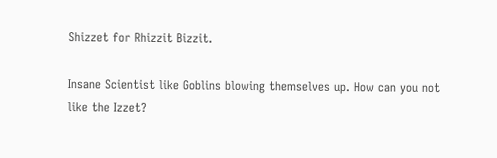Shizzet for Rhizzit Bizzit.

Insane Scientist like Goblins blowing themselves up. How can you not like the Izzet?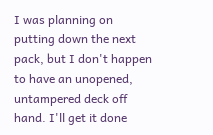I was planning on putting down the next pack, but I don't happen to have an unopened, untampered deck off hand. I'll get it done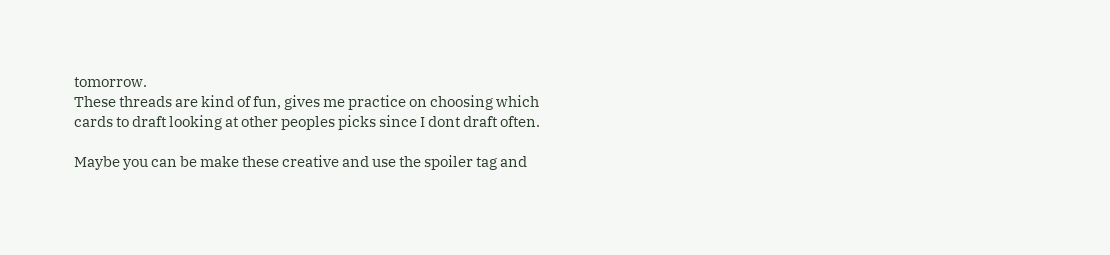tomorrow.
These threads are kind of fun, gives me practice on choosing which cards to draft looking at other peoples picks since I dont draft often.

Maybe you can be make these creative and use the spoiler tag and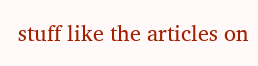stuff like the articles on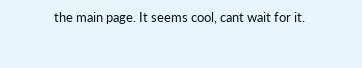the main page. It seems cool, cant wait for it.